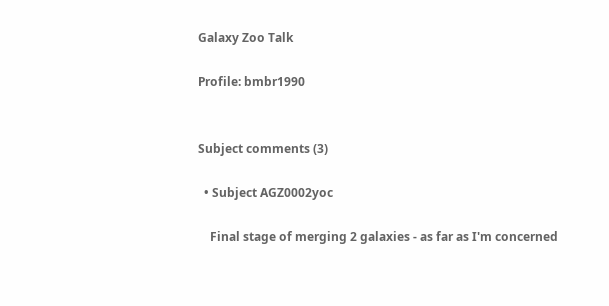Galaxy Zoo Talk

Profile: bmbr1990


Subject comments (3)

  • Subject AGZ0002yoc

    Final stage of merging 2 galaxies - as far as I'm concerned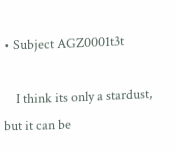• Subject AGZ0001t3t

    I think its only a stardust, but it can be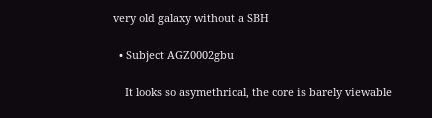very old galaxy without a SBH

  • Subject AGZ0002gbu

    It looks so asymethrical, the core is barely viewable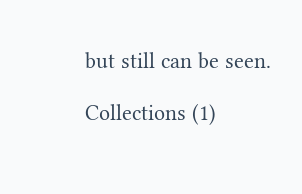but still can be seen.

Collections (1)